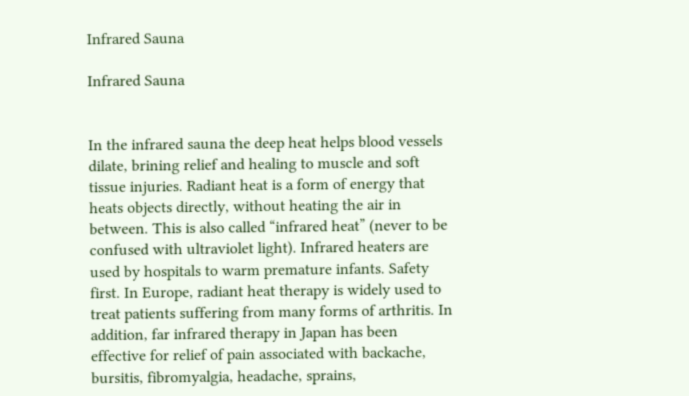Infrared Sauna

Infrared Sauna


In the infrared sauna the deep heat helps blood vessels dilate, brining relief and healing to muscle and soft tissue injuries. Radiant heat is a form of energy that heats objects directly, without heating the air in between. This is also called “infrared heat” (never to be confused with ultraviolet light). Infrared heaters are used by hospitals to warm premature infants. Safety first. In Europe, radiant heat therapy is widely used to treat patients suffering from many forms of arthritis. In addition, far infrared therapy in Japan has been effective for relief of pain associated with backache, bursitis, fibromyalgia, headache, sprains,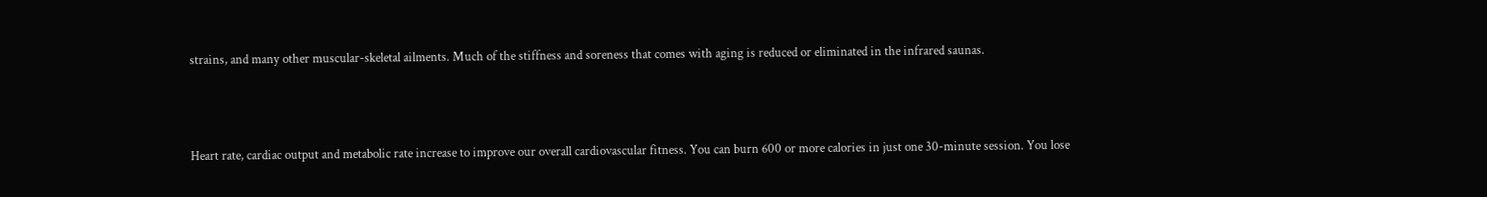strains, and many other muscular-skeletal ailments. Much of the stiffness and soreness that comes with aging is reduced or eliminated in the infrared saunas.



Heart rate, cardiac output and metabolic rate increase to improve our overall cardiovascular fitness. You can burn 600 or more calories in just one 30-minute session. You lose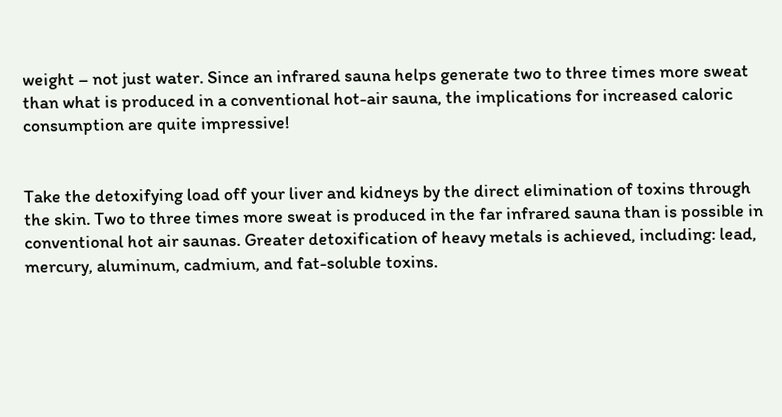weight – not just water. Since an infrared sauna helps generate two to three times more sweat than what is produced in a conventional hot-air sauna, the implications for increased caloric consumption are quite impressive!


Take the detoxifying load off your liver and kidneys by the direct elimination of toxins through the skin. Two to three times more sweat is produced in the far infrared sauna than is possible in conventional hot air saunas. Greater detoxification of heavy metals is achieved, including: lead, mercury, aluminum, cadmium, and fat-soluble toxins.